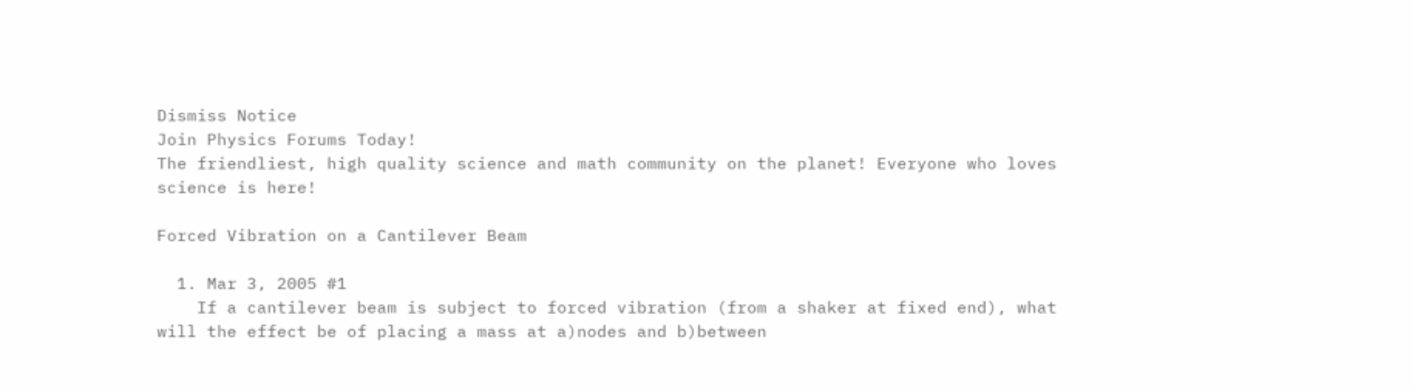Dismiss Notice
Join Physics Forums Today!
The friendliest, high quality science and math community on the planet! Everyone who loves science is here!

Forced Vibration on a Cantilever Beam

  1. Mar 3, 2005 #1
    If a cantilever beam is subject to forced vibration (from a shaker at fixed end), what will the effect be of placing a mass at a)nodes and b)between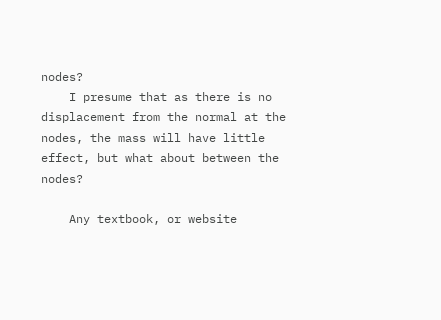nodes?
    I presume that as there is no displacement from the normal at the nodes, the mass will have little effect, but what about between the nodes?

    Any textbook, or website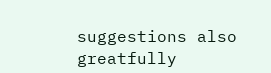suggestions also greatfully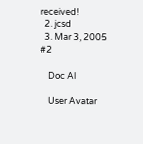received!
  2. jcsd
  3. Mar 3, 2005 #2

    Doc Al

    User Avatar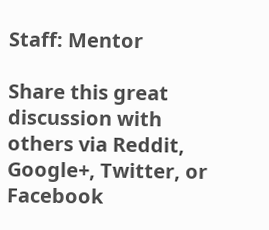Staff: Mentor

Share this great discussion with others via Reddit, Google+, Twitter, or Facebook